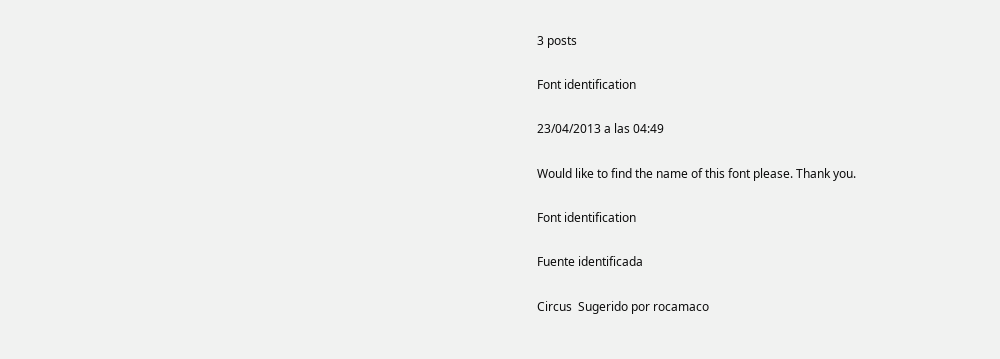3 posts

Font identification

23/04/2013 a las 04:49

Would like to find the name of this font please. Thank you.

Font identification

Fuente identificada

Circus  Sugerido por rocamaco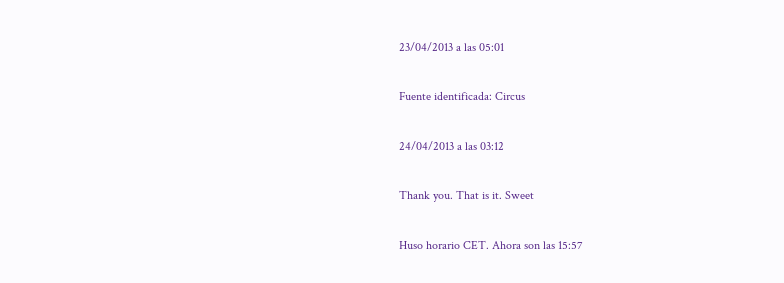23/04/2013 a las 05:01

Fuente identificada: Circus

24/04/2013 a las 03:12

Thank you. That is it. Sweet

Huso horario CET. Ahora son las 15:57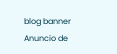blog banner
Anuncio de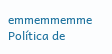emmemmemme
Política de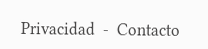Privacidad  -  Contacto